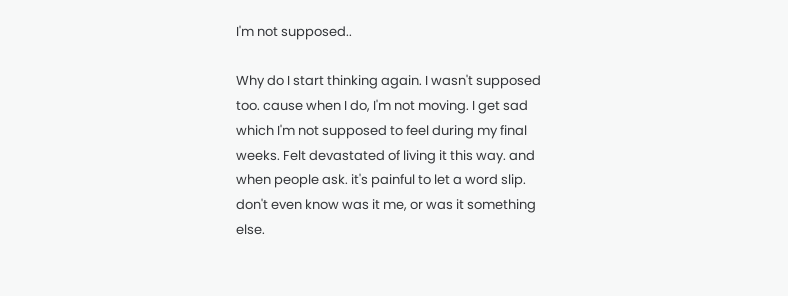I'm not supposed..

Why do I start thinking again. I wasn't supposed too. cause when I do, I'm not moving. I get sad which I'm not supposed to feel during my final weeks. Felt devastated of living it this way. and when people ask. it's painful to let a word slip. don't even know was it me, or was it something else.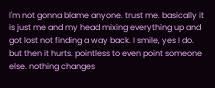I'm not gonna blame anyone. trust me. basically it is just me and my head mixing everything up and got lost not finding a way back. I smile, yes I do. but then it hurts. pointless to even point someone else. nothing changes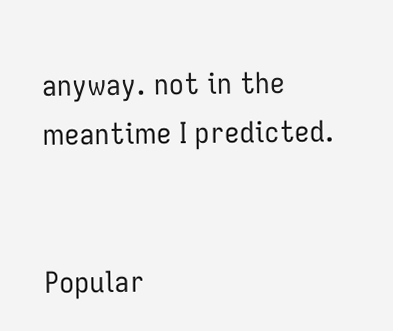anyway. not in the meantime I predicted.


Popular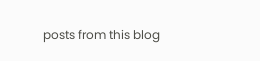posts from this blog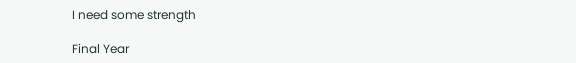I need some strength

Final Year